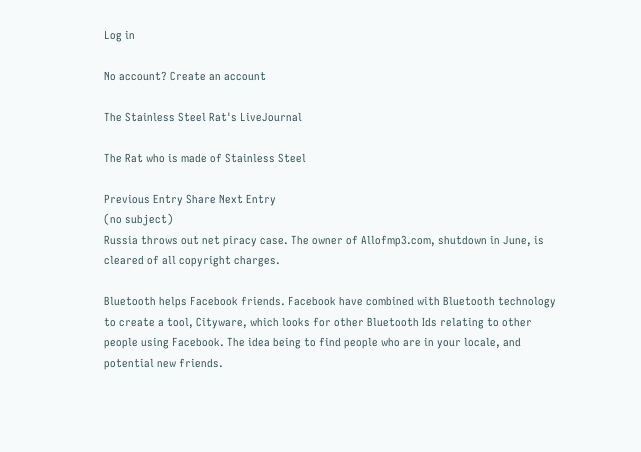Log in

No account? Create an account

The Stainless Steel Rat's LiveJournal

The Rat who is made of Stainless Steel

Previous Entry Share Next Entry
(no subject)
Russia throws out net piracy case. The owner of Allofmp3.com, shutdown in June, is cleared of all copyright charges.

Bluetooth helps Facebook friends. Facebook have combined with Bluetooth technology to create a tool, Cityware, which looks for other Bluetooth Ids relating to other people using Facebook. The idea being to find people who are in your locale, and potential new friends.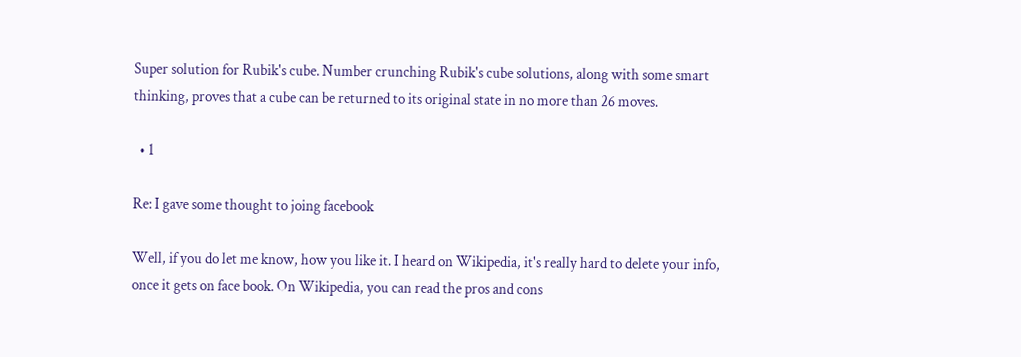Super solution for Rubik's cube. Number crunching Rubik's cube solutions, along with some smart thinking, proves that a cube can be returned to its original state in no more than 26 moves.

  • 1

Re: I gave some thought to joing facebook

Well, if you do let me know, how you like it. I heard on Wikipedia, it's really hard to delete your info, once it gets on face book. On Wikipedia, you can read the pros and cons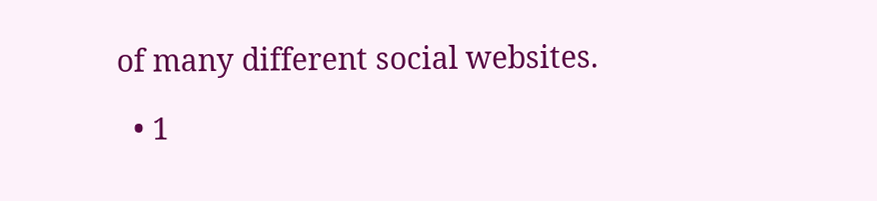of many different social websites.

  • 1